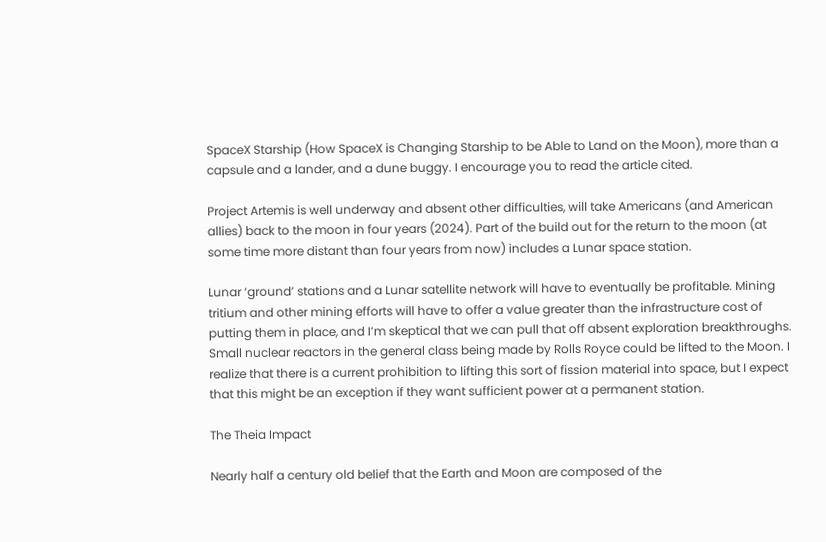SpaceX Starship (How SpaceX is Changing Starship to be Able to Land on the Moon), more than a capsule and a lander, and a dune buggy. I encourage you to read the article cited.

Project Artemis is well underway and absent other difficulties, will take Americans (and American allies) back to the moon in four years (2024). Part of the build out for the return to the moon (at some time more distant than four years from now) includes a Lunar space station.

Lunar ‘ground’ stations and a Lunar satellite network will have to eventually be profitable. Mining tritium and other mining efforts will have to offer a value greater than the infrastructure cost of putting them in place, and I’m skeptical that we can pull that off absent exploration breakthroughs. Small nuclear reactors in the general class being made by Rolls Royce could be lifted to the Moon. I realize that there is a current prohibition to lifting this sort of fission material into space, but I expect that this might be an exception if they want sufficient power at a permanent station.

The Theia Impact

Nearly half a century old belief that the Earth and Moon are composed of the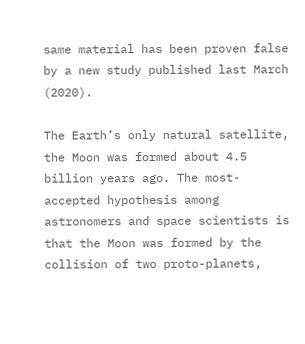same material has been proven false by a new study published last March (2020).

The Earth’s only natural satellite, the Moon was formed about 4.5 billion years ago. The most-accepted hypothesis among astronomers and space scientists is that the Moon was formed by the collision of two proto-planets,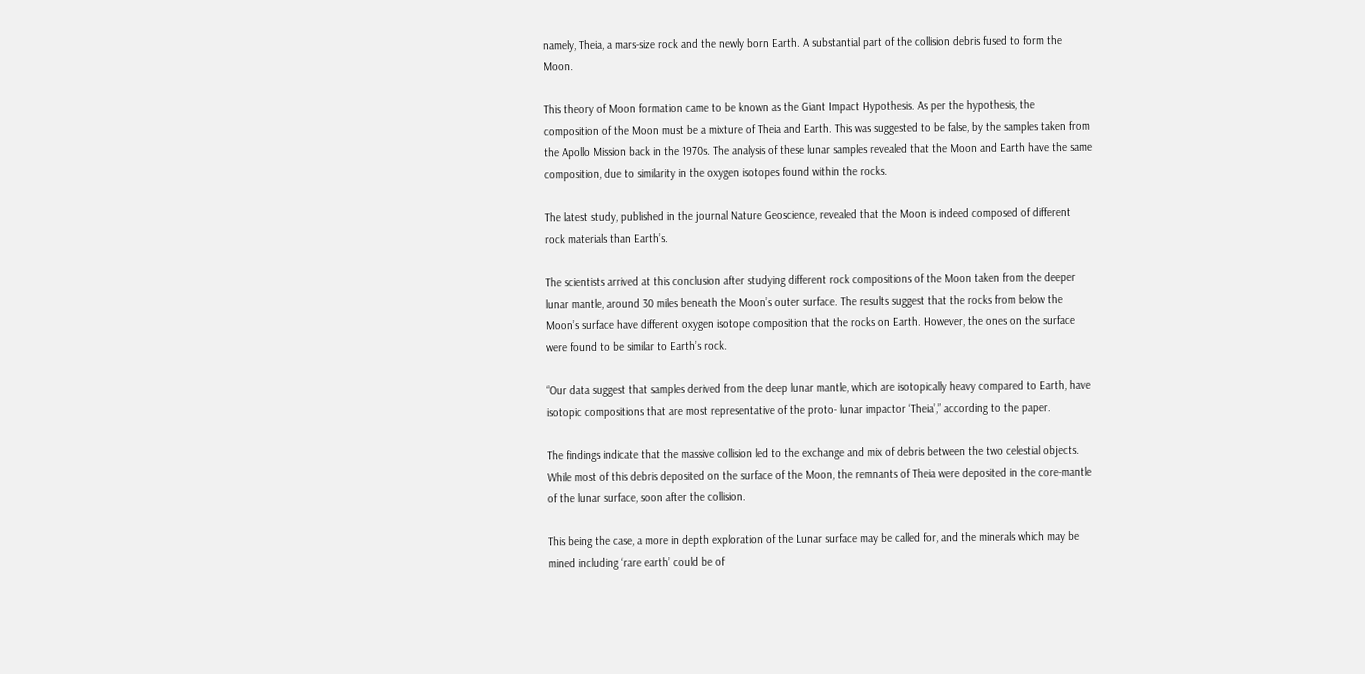namely, Theia, a mars-size rock and the newly born Earth. A substantial part of the collision debris fused to form the Moon.

This theory of Moon formation came to be known as the Giant Impact Hypothesis. As per the hypothesis, the composition of the Moon must be a mixture of Theia and Earth. This was suggested to be false, by the samples taken from the Apollo Mission back in the 1970s. The analysis of these lunar samples revealed that the Moon and Earth have the same composition, due to similarity in the oxygen isotopes found within the rocks.

The latest study, published in the journal Nature Geoscience, revealed that the Moon is indeed composed of different rock materials than Earth’s.

The scientists arrived at this conclusion after studying different rock compositions of the Moon taken from the deeper lunar mantle, around 30 miles beneath the Moon’s outer surface. The results suggest that the rocks from below the Moon’s surface have different oxygen isotope composition that the rocks on Earth. However, the ones on the surface were found to be similar to Earth’s rock.

“Our data suggest that samples derived from the deep lunar mantle, which are isotopically heavy compared to Earth, have isotopic compositions that are most representative of the proto- lunar impactor ‘Theia’,” according to the paper.

The findings indicate that the massive collision led to the exchange and mix of debris between the two celestial objects. While most of this debris deposited on the surface of the Moon, the remnants of Theia were deposited in the core-mantle of the lunar surface, soon after the collision.

This being the case, a more in depth exploration of the Lunar surface may be called for, and the minerals which may be mined including ‘rare earth’ could be of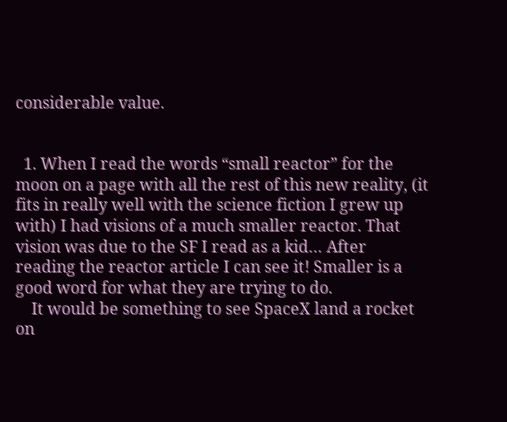considerable value.


  1. When I read the words “small reactor” for the moon on a page with all the rest of this new reality, (it fits in really well with the science fiction I grew up with) I had visions of a much smaller reactor. That vision was due to the SF I read as a kid… After reading the reactor article I can see it! Smaller is a good word for what they are trying to do.
    It would be something to see SpaceX land a rocket on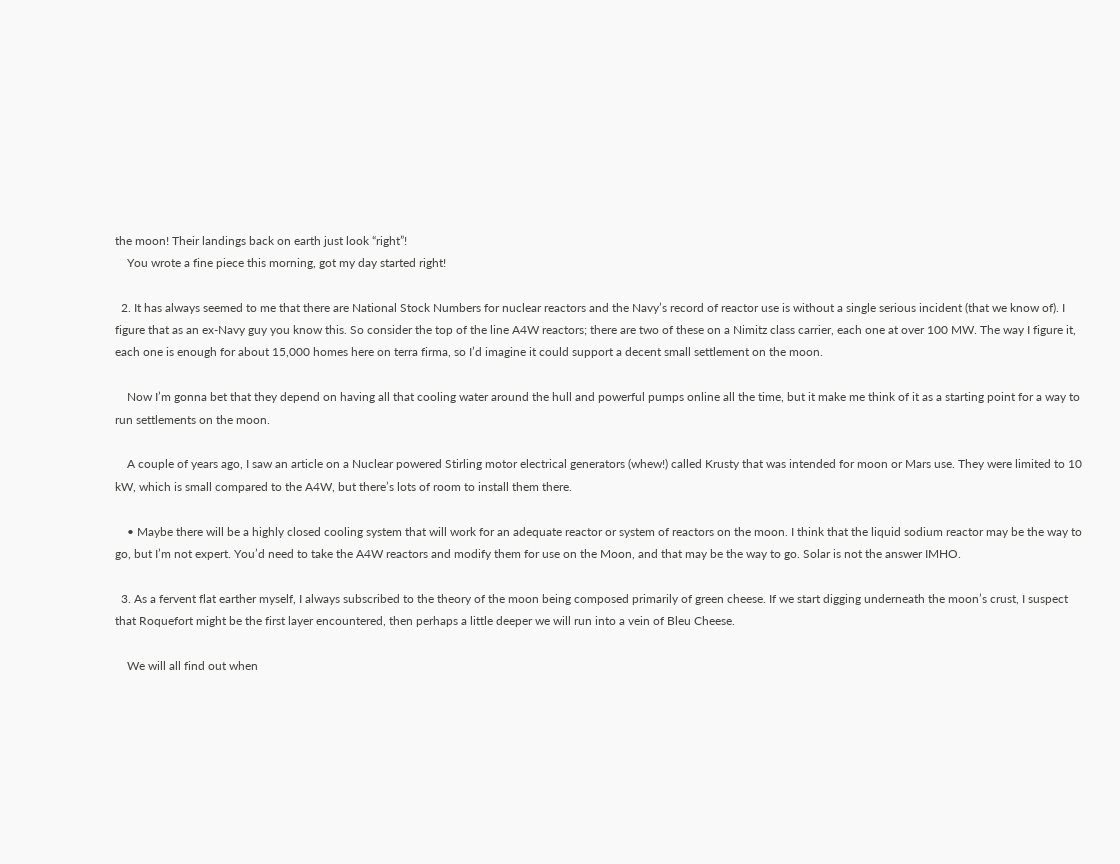the moon! Their landings back on earth just look “right”!
    You wrote a fine piece this morning, got my day started right!

  2. It has always seemed to me that there are National Stock Numbers for nuclear reactors and the Navy’s record of reactor use is without a single serious incident (that we know of). I figure that as an ex-Navy guy you know this. So consider the top of the line A4W reactors; there are two of these on a Nimitz class carrier, each one at over 100 MW. The way I figure it, each one is enough for about 15,000 homes here on terra firma, so I’d imagine it could support a decent small settlement on the moon.

    Now I’m gonna bet that they depend on having all that cooling water around the hull and powerful pumps online all the time, but it make me think of it as a starting point for a way to run settlements on the moon.

    A couple of years ago, I saw an article on a Nuclear powered Stirling motor electrical generators (whew!) called Krusty that was intended for moon or Mars use. They were limited to 10 kW, which is small compared to the A4W, but there’s lots of room to install them there.

    • Maybe there will be a highly closed cooling system that will work for an adequate reactor or system of reactors on the moon. I think that the liquid sodium reactor may be the way to go, but I’m not expert. You’d need to take the A4W reactors and modify them for use on the Moon, and that may be the way to go. Solar is not the answer IMHO.

  3. As a fervent flat earther myself, I always subscribed to the theory of the moon being composed primarily of green cheese. If we start digging underneath the moon’s crust, I suspect that Roquefort might be the first layer encountered, then perhaps a little deeper we will run into a vein of Bleu Cheese.

    We will all find out when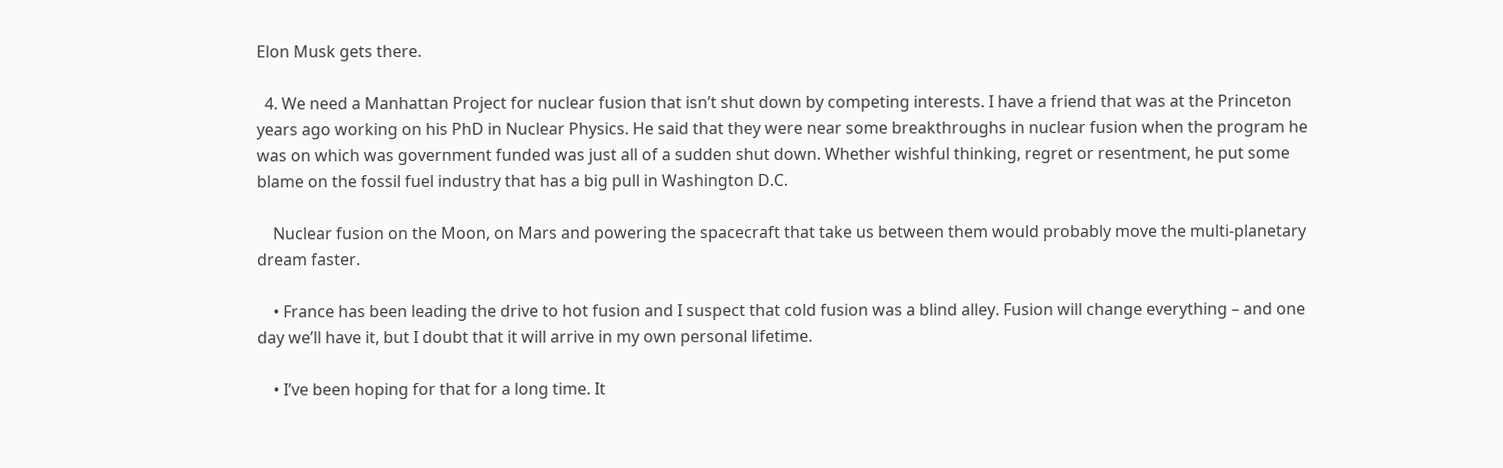Elon Musk gets there.

  4. We need a Manhattan Project for nuclear fusion that isn’t shut down by competing interests. I have a friend that was at the Princeton years ago working on his PhD in Nuclear Physics. He said that they were near some breakthroughs in nuclear fusion when the program he was on which was government funded was just all of a sudden shut down. Whether wishful thinking, regret or resentment, he put some blame on the fossil fuel industry that has a big pull in Washington D.C.

    Nuclear fusion on the Moon, on Mars and powering the spacecraft that take us between them would probably move the multi-planetary dream faster.

    • France has been leading the drive to hot fusion and I suspect that cold fusion was a blind alley. Fusion will change everything – and one day we’ll have it, but I doubt that it will arrive in my own personal lifetime.

    • I’ve been hoping for that for a long time. It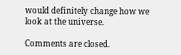would definitely change how we look at the universe.

Comments are closed.